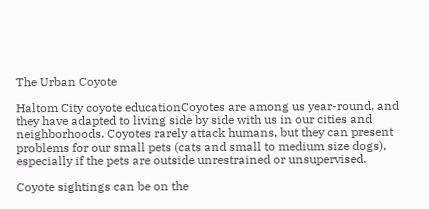The Urban Coyote

Haltom City coyote educationCoyotes are among us year-round, and they have adapted to living side by side with us in our cities and neighborhoods. Coyotes rarely attack humans, but they can present problems for our small pets (cats and small to medium size dogs), especially if the pets are outside unrestrained or unsupervised.

Coyote sightings can be on the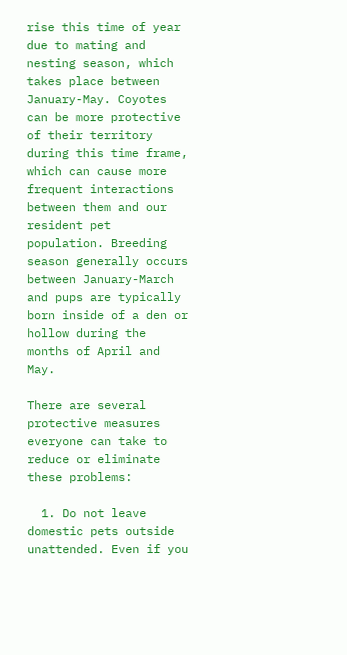rise this time of year due to mating and nesting season, which takes place between January-May. Coyotes can be more protective of their territory during this time frame, which can cause more frequent interactions between them and our resident pet population. Breeding season generally occurs between January-March and pups are typically born inside of a den or hollow during the months of April and May.

There are several protective measures everyone can take to reduce or eliminate these problems:

  1. Do not leave domestic pets outside unattended. Even if you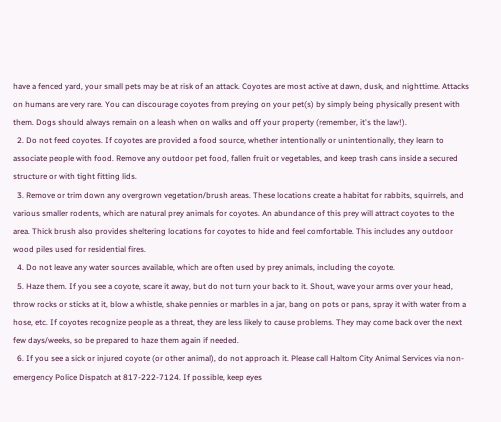have a fenced yard, your small pets may be at risk of an attack. Coyotes are most active at dawn, dusk, and nighttime. Attacks on humans are very rare. You can discourage coyotes from preying on your pet(s) by simply being physically present with them. Dogs should always remain on a leash when on walks and off your property (remember, it's the law!).
  2. Do not feed coyotes. If coyotes are provided a food source, whether intentionally or unintentionally, they learn to associate people with food. Remove any outdoor pet food, fallen fruit or vegetables, and keep trash cans inside a secured structure or with tight fitting lids.
  3. Remove or trim down any overgrown vegetation/brush areas. These locations create a habitat for rabbits, squirrels, and various smaller rodents, which are natural prey animals for coyotes. An abundance of this prey will attract coyotes to the area. Thick brush also provides sheltering locations for coyotes to hide and feel comfortable. This includes any outdoor wood piles used for residential fires.
  4. Do not leave any water sources available, which are often used by prey animals, including the coyote.
  5. Haze them. If you see a coyote, scare it away, but do not turn your back to it. Shout, wave your arms over your head, throw rocks or sticks at it, blow a whistle, shake pennies or marbles in a jar, bang on pots or pans, spray it with water from a hose, etc. If coyotes recognize people as a threat, they are less likely to cause problems. They may come back over the next few days/weeks, so be prepared to haze them again if needed.
  6. If you see a sick or injured coyote (or other animal), do not approach it. Please call Haltom City Animal Services via non-emergency Police Dispatch at 817-222-7124. If possible, keep eyes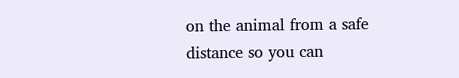on the animal from a safe distance so you can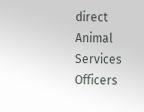direct Animal Services Officers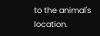to the animal's location.